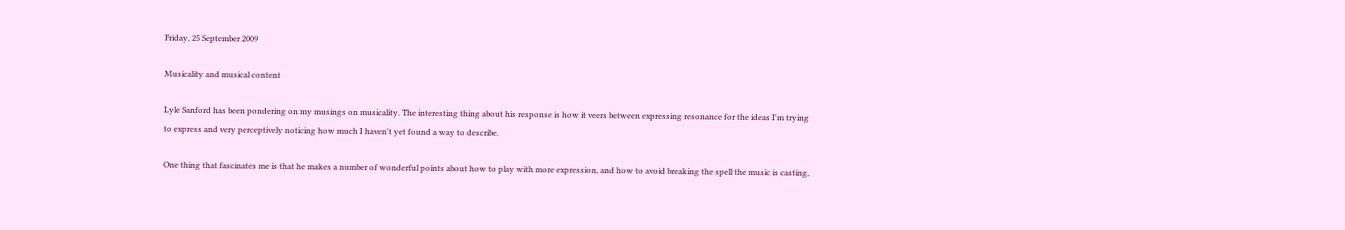Friday, 25 September 2009

Musicality and musical content

Lyle Sanford has been pondering on my musings on musicality. The interesting thing about his response is how it veers between expressing resonance for the ideas I'm trying to express and very perceptively noticing how much I haven't yet found a way to describe.

One thing that fascinates me is that he makes a number of wonderful points about how to play with more expression, and how to avoid breaking the spell the music is casting,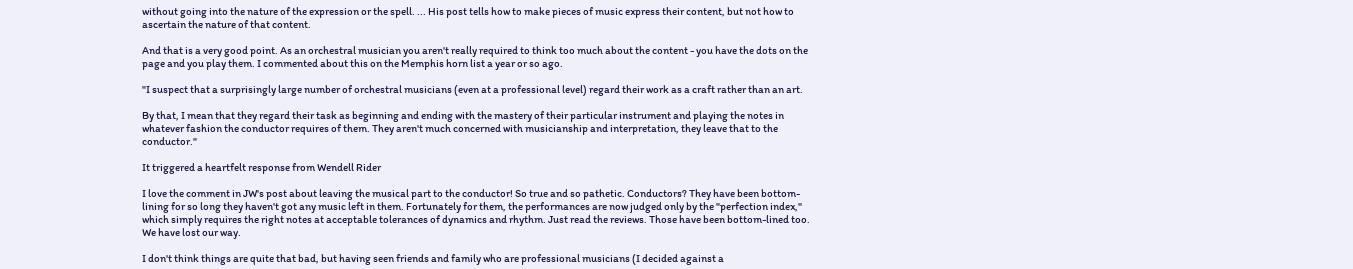without going into the nature of the expression or the spell. ... His post tells how to make pieces of music express their content, but not how to ascertain the nature of that content.

And that is a very good point. As an orchestral musician you aren't really required to think too much about the content - you have the dots on the page and you play them. I commented about this on the Memphis horn list a year or so ago.

"I suspect that a surprisingly large number of orchestral musicians (even at a professional level) regard their work as a craft rather than an art.

By that, I mean that they regard their task as beginning and ending with the mastery of their particular instrument and playing the notes in whatever fashion the conductor requires of them. They aren't much concerned with musicianship and interpretation, they leave that to the conductor."

It triggered a heartfelt response from Wendell Rider

I love the comment in JW's post about leaving the musical part to the conductor! So true and so pathetic. Conductors? They have been bottom-lining for so long they haven't got any music left in them. Fortunately for them, the performances are now judged only by the "perfection index," which simply requires the right notes at acceptable tolerances of dynamics and rhythm. Just read the reviews. Those have been bottom-lined too. We have lost our way.

I don't think things are quite that bad, but having seen friends and family who are professional musicians (I decided against a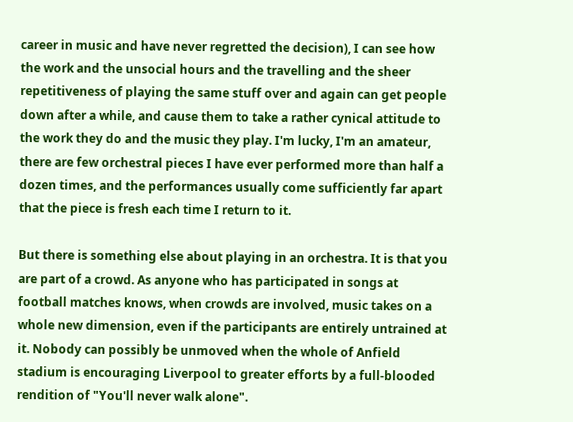career in music and have never regretted the decision), I can see how the work and the unsocial hours and the travelling and the sheer repetitiveness of playing the same stuff over and again can get people down after a while, and cause them to take a rather cynical attitude to the work they do and the music they play. I'm lucky, I'm an amateur, there are few orchestral pieces I have ever performed more than half a dozen times, and the performances usually come sufficiently far apart that the piece is fresh each time I return to it.

But there is something else about playing in an orchestra. It is that you are part of a crowd. As anyone who has participated in songs at football matches knows, when crowds are involved, music takes on a whole new dimension, even if the participants are entirely untrained at it. Nobody can possibly be unmoved when the whole of Anfield stadium is encouraging Liverpool to greater efforts by a full-blooded rendition of "You'll never walk alone".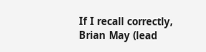If I recall correctly, Brian May (lead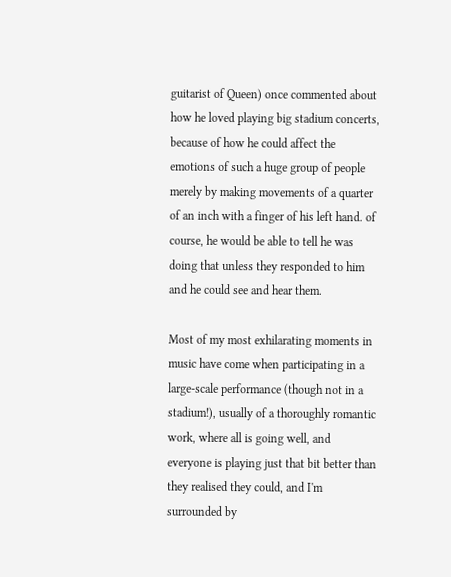guitarist of Queen) once commented about how he loved playing big stadium concerts, because of how he could affect the emotions of such a huge group of people merely by making movements of a quarter of an inch with a finger of his left hand. of course, he would be able to tell he was doing that unless they responded to him and he could see and hear them.

Most of my most exhilarating moments in music have come when participating in a large-scale performance (though not in a stadium!), usually of a thoroughly romantic work, where all is going well, and everyone is playing just that bit better than they realised they could, and I'm surrounded by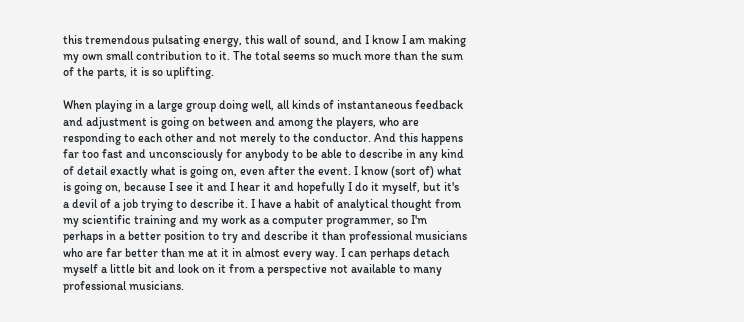this tremendous pulsating energy, this wall of sound, and I know I am making my own small contribution to it. The total seems so much more than the sum of the parts, it is so uplifting.

When playing in a large group doing well, all kinds of instantaneous feedback and adjustment is going on between and among the players, who are responding to each other and not merely to the conductor. And this happens far too fast and unconsciously for anybody to be able to describe in any kind of detail exactly what is going on, even after the event. I know (sort of) what is going on, because I see it and I hear it and hopefully I do it myself, but it's a devil of a job trying to describe it. I have a habit of analytical thought from my scientific training and my work as a computer programmer, so I'm perhaps in a better position to try and describe it than professional musicians who are far better than me at it in almost every way. I can perhaps detach myself a little bit and look on it from a perspective not available to many professional musicians.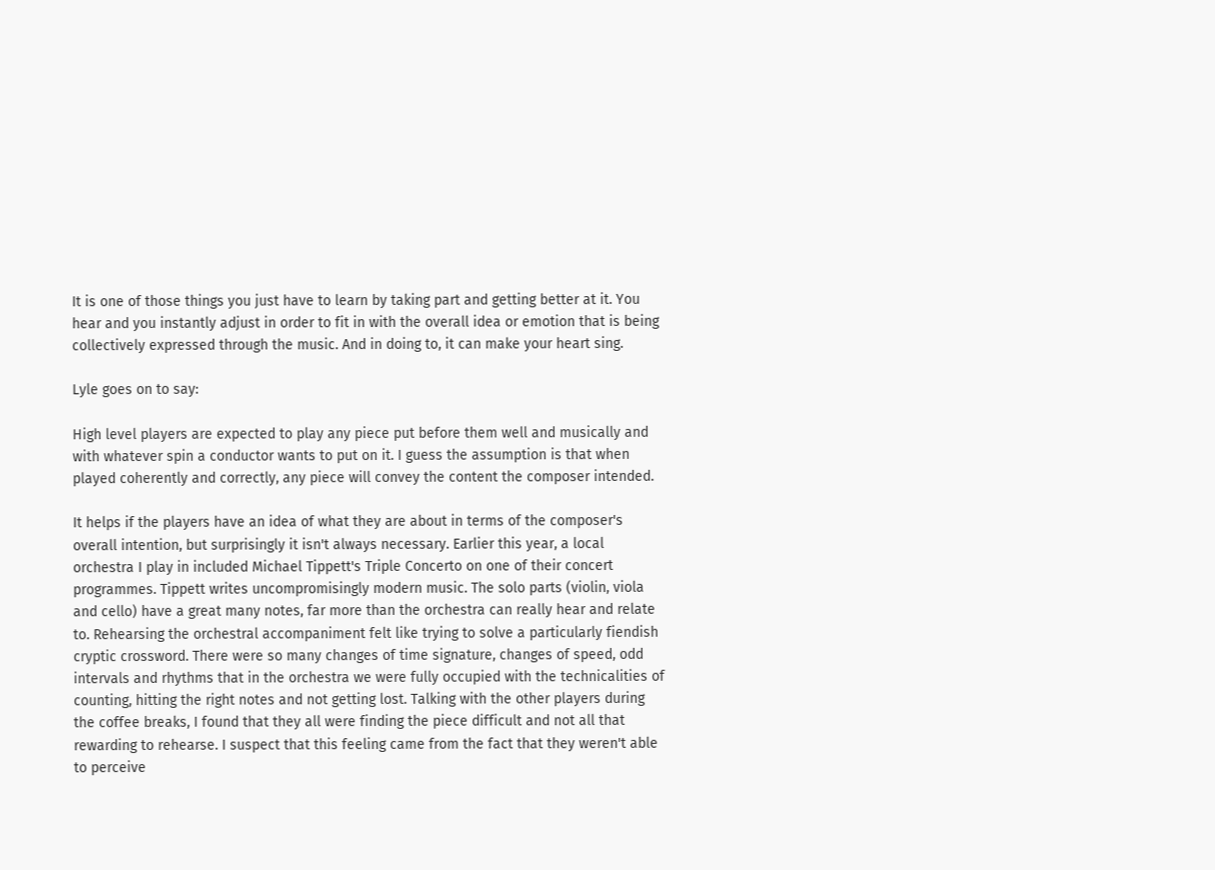It is one of those things you just have to learn by taking part and getting better at it. You hear and you instantly adjust in order to fit in with the overall idea or emotion that is being collectively expressed through the music. And in doing to, it can make your heart sing.

Lyle goes on to say:

High level players are expected to play any piece put before them well and musically and with whatever spin a conductor wants to put on it. I guess the assumption is that when played coherently and correctly, any piece will convey the content the composer intended.

It helps if the players have an idea of what they are about in terms of the composer's overall intention, but surprisingly it isn't always necessary. Earlier this year, a local orchestra I play in included Michael Tippett's Triple Concerto on one of their concert programmes. Tippett writes uncompromisingly modern music. The solo parts (violin, viola and cello) have a great many notes, far more than the orchestra can really hear and relate to. Rehearsing the orchestral accompaniment felt like trying to solve a particularly fiendish cryptic crossword. There were so many changes of time signature, changes of speed, odd intervals and rhythms that in the orchestra we were fully occupied with the technicalities of counting, hitting the right notes and not getting lost. Talking with the other players during the coffee breaks, I found that they all were finding the piece difficult and not all that rewarding to rehearse. I suspect that this feeling came from the fact that they weren't able to perceive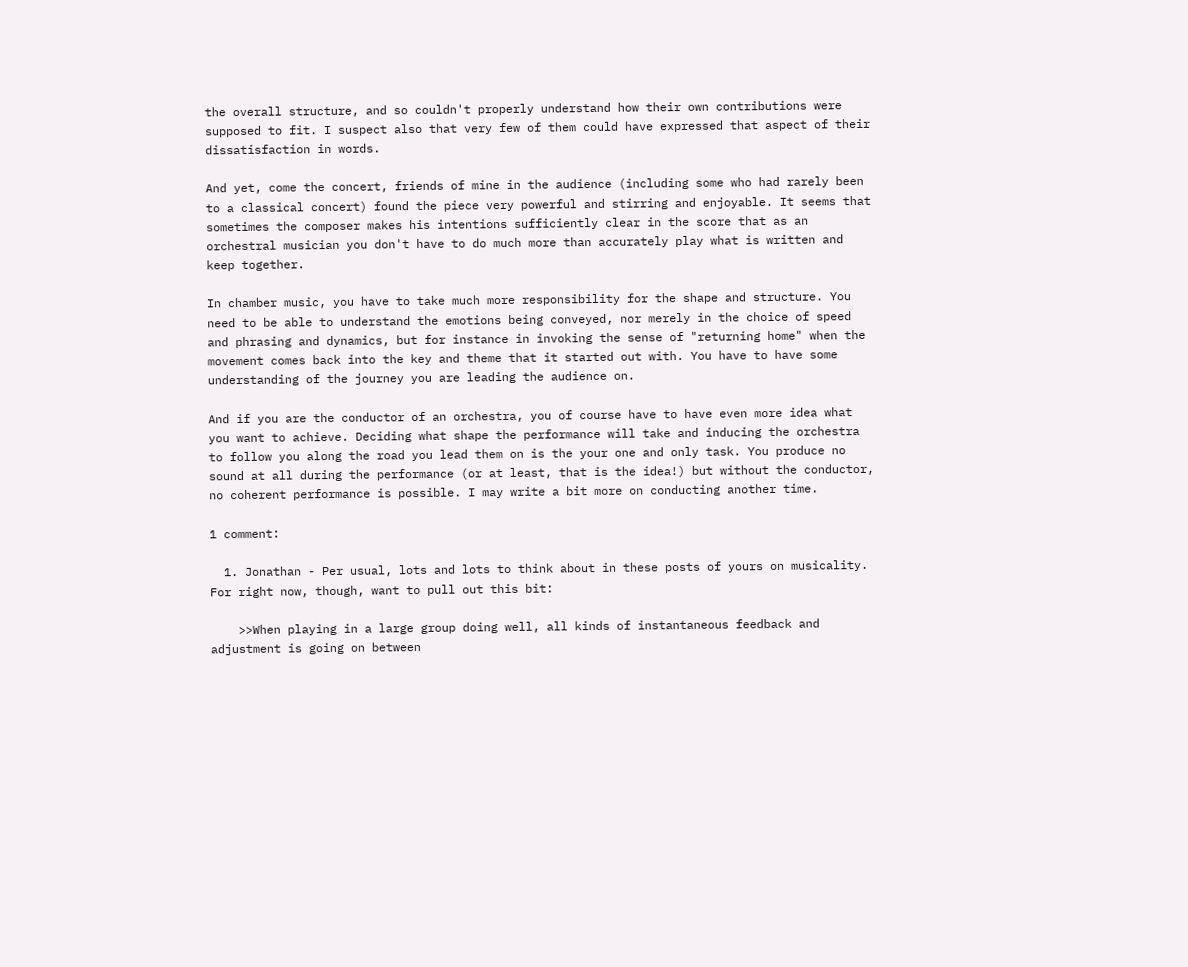the overall structure, and so couldn't properly understand how their own contributions were supposed to fit. I suspect also that very few of them could have expressed that aspect of their dissatisfaction in words.

And yet, come the concert, friends of mine in the audience (including some who had rarely been to a classical concert) found the piece very powerful and stirring and enjoyable. It seems that sometimes the composer makes his intentions sufficiently clear in the score that as an orchestral musician you don't have to do much more than accurately play what is written and keep together.

In chamber music, you have to take much more responsibility for the shape and structure. You need to be able to understand the emotions being conveyed, nor merely in the choice of speed and phrasing and dynamics, but for instance in invoking the sense of "returning home" when the movement comes back into the key and theme that it started out with. You have to have some understanding of the journey you are leading the audience on.

And if you are the conductor of an orchestra, you of course have to have even more idea what you want to achieve. Deciding what shape the performance will take and inducing the orchestra to follow you along the road you lead them on is the your one and only task. You produce no sound at all during the performance (or at least, that is the idea!) but without the conductor, no coherent performance is possible. I may write a bit more on conducting another time.

1 comment:

  1. Jonathan - Per usual, lots and lots to think about in these posts of yours on musicality. For right now, though, want to pull out this bit:

    >>When playing in a large group doing well, all kinds of instantaneous feedback and adjustment is going on between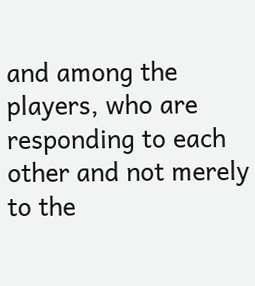and among the players, who are responding to each other and not merely to the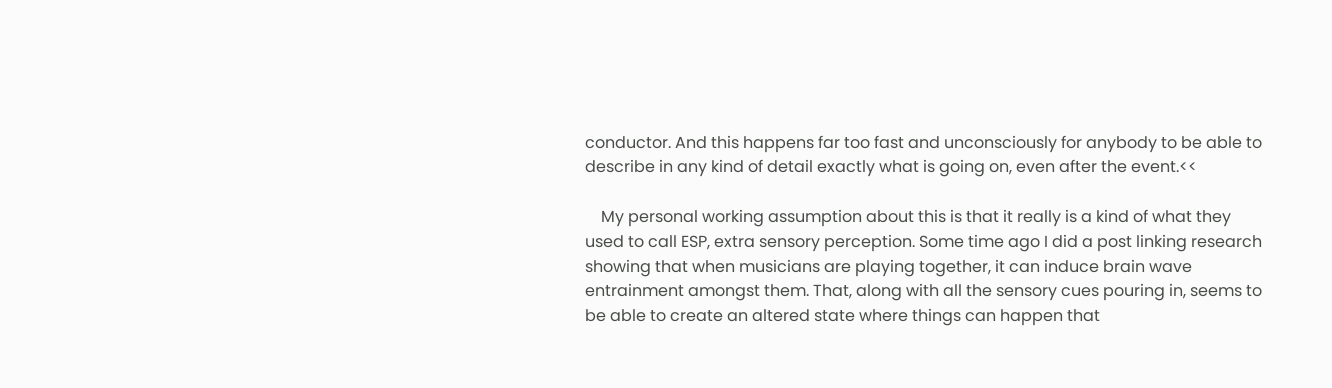conductor. And this happens far too fast and unconsciously for anybody to be able to describe in any kind of detail exactly what is going on, even after the event.<<

    My personal working assumption about this is that it really is a kind of what they used to call ESP, extra sensory perception. Some time ago I did a post linking research showing that when musicians are playing together, it can induce brain wave entrainment amongst them. That, along with all the sensory cues pouring in, seems to be able to create an altered state where things can happen that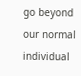go beyond our normal individual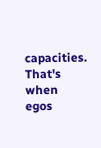capacities. That's when egos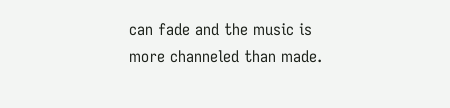can fade and the music is more channeled than made.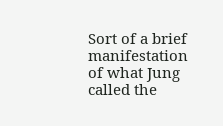Sort of a brief manifestation of what Jung called the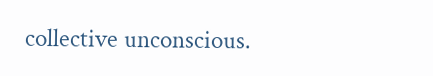collective unconscious.